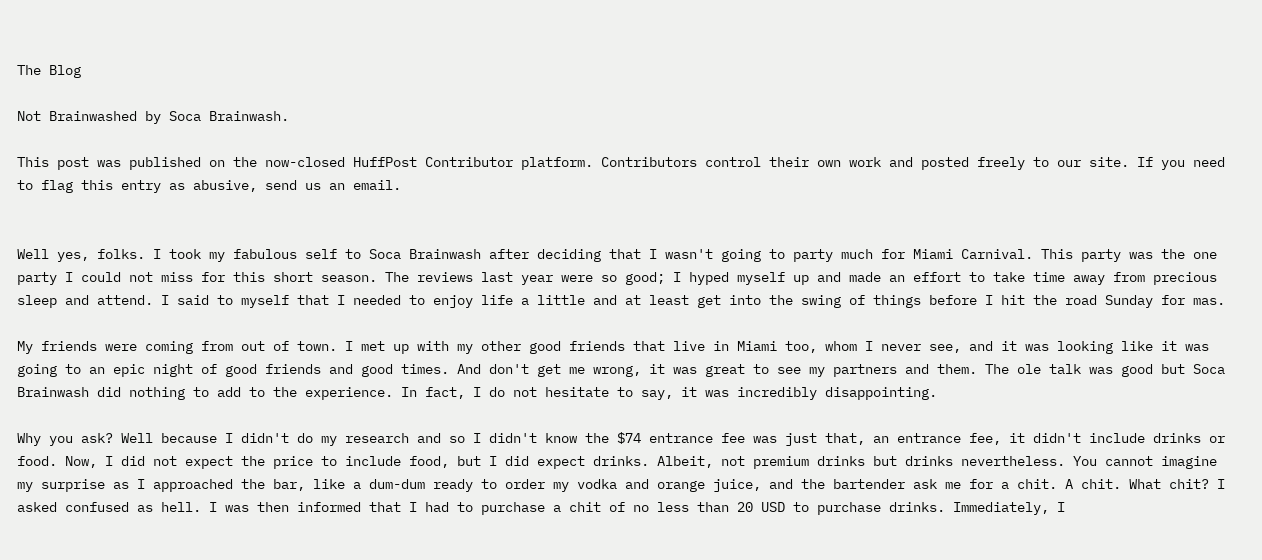The Blog

Not Brainwashed by Soca Brainwash.

This post was published on the now-closed HuffPost Contributor platform. Contributors control their own work and posted freely to our site. If you need to flag this entry as abusive, send us an email.


Well yes, folks. I took my fabulous self to Soca Brainwash after deciding that I wasn't going to party much for Miami Carnival. This party was the one party I could not miss for this short season. The reviews last year were so good; I hyped myself up and made an effort to take time away from precious sleep and attend. I said to myself that I needed to enjoy life a little and at least get into the swing of things before I hit the road Sunday for mas.

My friends were coming from out of town. I met up with my other good friends that live in Miami too, whom I never see, and it was looking like it was going to an epic night of good friends and good times. And don't get me wrong, it was great to see my partners and them. The ole talk was good but Soca Brainwash did nothing to add to the experience. In fact, I do not hesitate to say, it was incredibly disappointing.

Why you ask? Well because I didn't do my research and so I didn't know the $74 entrance fee was just that, an entrance fee, it didn't include drinks or food. Now, I did not expect the price to include food, but I did expect drinks. Albeit, not premium drinks but drinks nevertheless. You cannot imagine my surprise as I approached the bar, like a dum-dum ready to order my vodka and orange juice, and the bartender ask me for a chit. A chit. What chit? I asked confused as hell. I was then informed that I had to purchase a chit of no less than 20 USD to purchase drinks. Immediately, I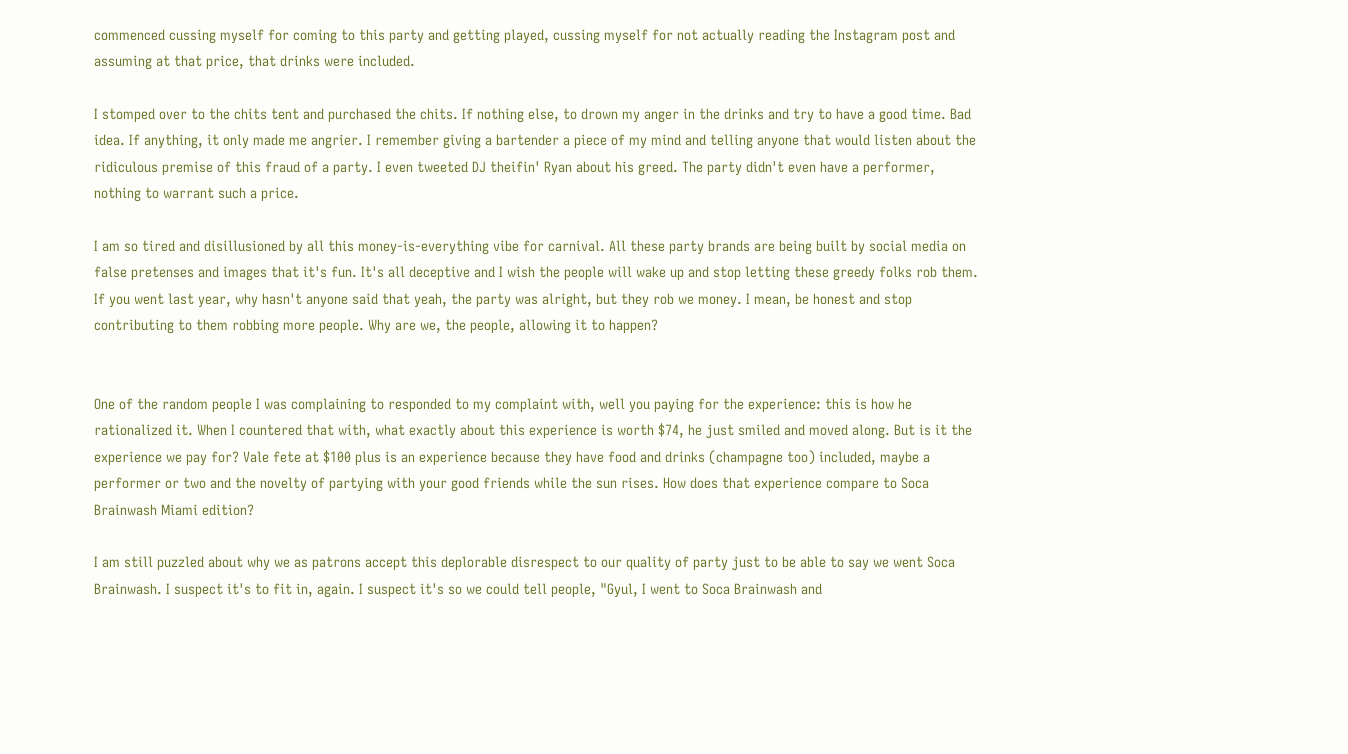commenced cussing myself for coming to this party and getting played, cussing myself for not actually reading the Instagram post and assuming at that price, that drinks were included.

I stomped over to the chits tent and purchased the chits. If nothing else, to drown my anger in the drinks and try to have a good time. Bad idea. If anything, it only made me angrier. I remember giving a bartender a piece of my mind and telling anyone that would listen about the ridiculous premise of this fraud of a party. I even tweeted DJ theifin' Ryan about his greed. The party didn't even have a performer, nothing to warrant such a price.

I am so tired and disillusioned by all this money-is-everything vibe for carnival. All these party brands are being built by social media on false pretenses and images that it's fun. It's all deceptive and I wish the people will wake up and stop letting these greedy folks rob them. If you went last year, why hasn't anyone said that yeah, the party was alright, but they rob we money. I mean, be honest and stop contributing to them robbing more people. Why are we, the people, allowing it to happen?


One of the random people I was complaining to responded to my complaint with, well you paying for the experience: this is how he rationalized it. When I countered that with, what exactly about this experience is worth $74, he just smiled and moved along. But is it the experience we pay for? Vale fete at $100 plus is an experience because they have food and drinks (champagne too) included, maybe a performer or two and the novelty of partying with your good friends while the sun rises. How does that experience compare to Soca Brainwash Miami edition?

I am still puzzled about why we as patrons accept this deplorable disrespect to our quality of party just to be able to say we went Soca Brainwash. I suspect it's to fit in, again. I suspect it's so we could tell people, "Gyul, I went to Soca Brainwash and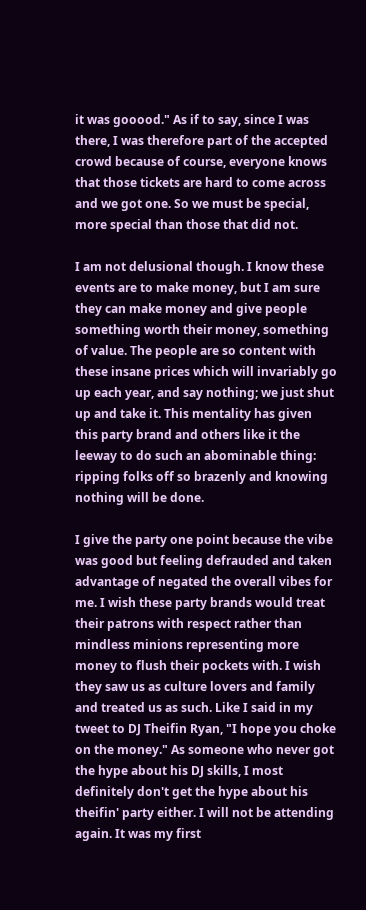it was gooood." As if to say, since I was there, I was therefore part of the accepted crowd because of course, everyone knows that those tickets are hard to come across and we got one. So we must be special, more special than those that did not.

I am not delusional though. I know these events are to make money, but I am sure they can make money and give people something worth their money, something of value. The people are so content with these insane prices which will invariably go up each year, and say nothing; we just shut up and take it. This mentality has given this party brand and others like it the leeway to do such an abominable thing: ripping folks off so brazenly and knowing nothing will be done.

I give the party one point because the vibe was good but feeling defrauded and taken advantage of negated the overall vibes for me. I wish these party brands would treat their patrons with respect rather than mindless minions representing more money to flush their pockets with. I wish they saw us as culture lovers and family and treated us as such. Like I said in my tweet to DJ Theifin Ryan, "I hope you choke on the money." As someone who never got the hype about his DJ skills, I most definitely don't get the hype about his theifin' party either. I will not be attending again. It was my first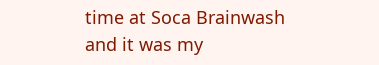time at Soca Brainwash and it was my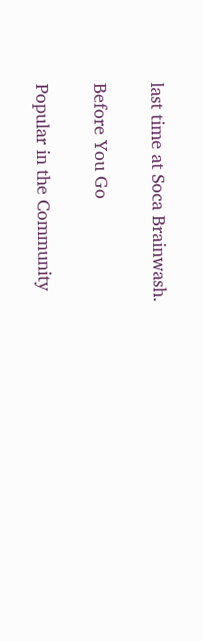last time at Soca Brainwash.

Before You Go

Popular in the Community